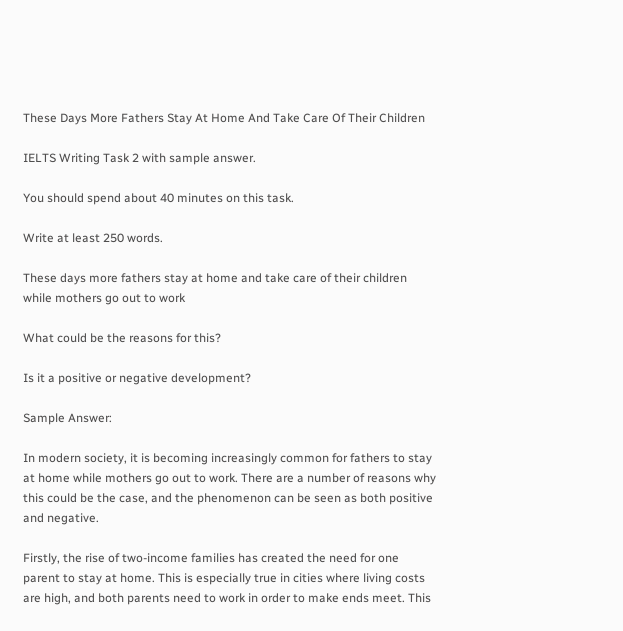These Days More Fathers Stay At Home And Take Care Of Their Children

IELTS Writing Task 2 with sample answer.

You should spend about 40 minutes on this task.

Write at least 250 words.

These days more fathers stay at home and take care of their children while mothers go out to work

What could be the reasons for this?

Is it a positive or negative development?

Sample Answer:

In modern society, it is becoming increasingly common for fathers to stay at home while mothers go out to work. There are a number of reasons why this could be the case, and the phenomenon can be seen as both positive and negative.

Firstly, the rise of two-income families has created the need for one parent to stay at home. This is especially true in cities where living costs are high, and both parents need to work in order to make ends meet. This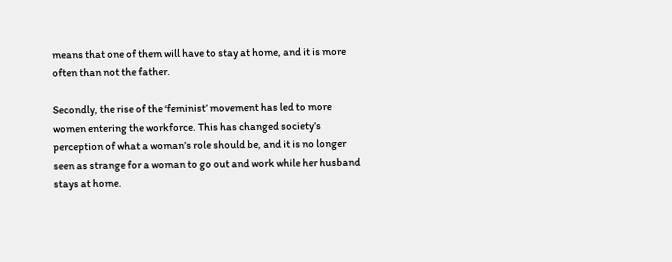means that one of them will have to stay at home, and it is more often than not the father.

Secondly, the rise of the ‘feminist’ movement has led to more women entering the workforce. This has changed society’s perception of what a woman’s role should be, and it is no longer seen as strange for a woman to go out and work while her husband stays at home.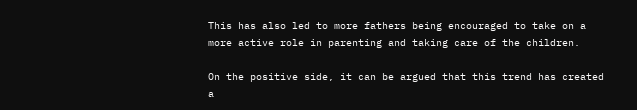This has also led to more fathers being encouraged to take on a more active role in parenting and taking care of the children.

On the positive side, it can be argued that this trend has created a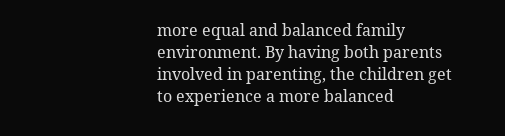more equal and balanced family environment. By having both parents involved in parenting, the children get to experience a more balanced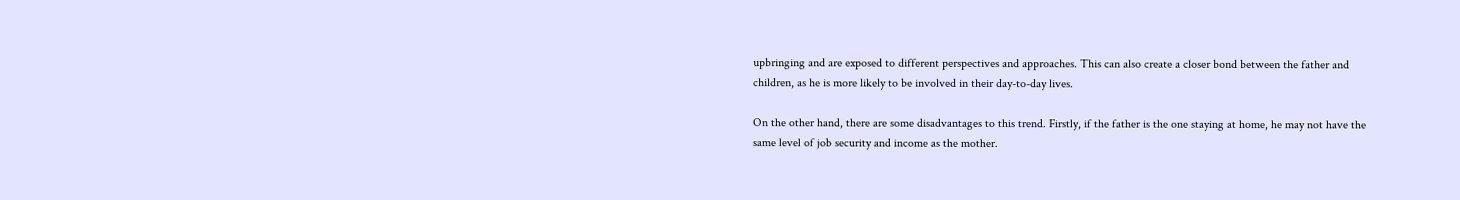upbringing and are exposed to different perspectives and approaches. This can also create a closer bond between the father and children, as he is more likely to be involved in their day-to-day lives.

On the other hand, there are some disadvantages to this trend. Firstly, if the father is the one staying at home, he may not have the same level of job security and income as the mother.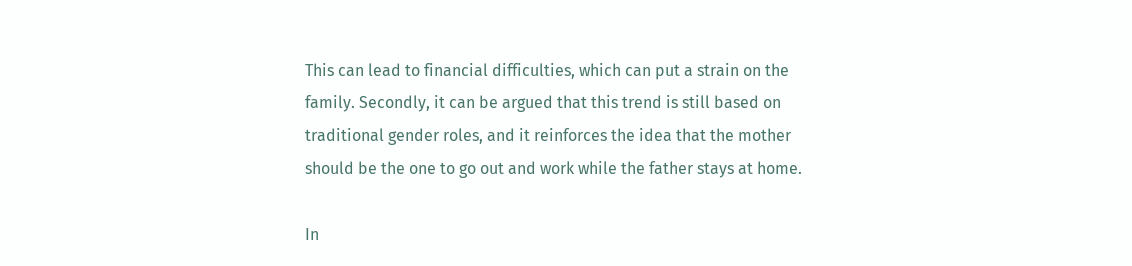This can lead to financial difficulties, which can put a strain on the family. Secondly, it can be argued that this trend is still based on traditional gender roles, and it reinforces the idea that the mother should be the one to go out and work while the father stays at home.

In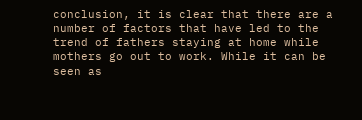conclusion, it is clear that there are a number of factors that have led to the trend of fathers staying at home while mothers go out to work. While it can be seen as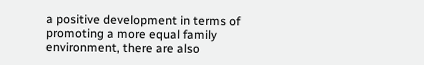a positive development in terms of promoting a more equal family environment, there are also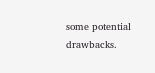some potential drawbacks.